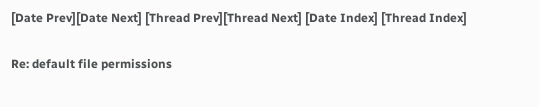[Date Prev][Date Next] [Thread Prev][Thread Next] [Date Index] [Thread Index]

Re: default file permissions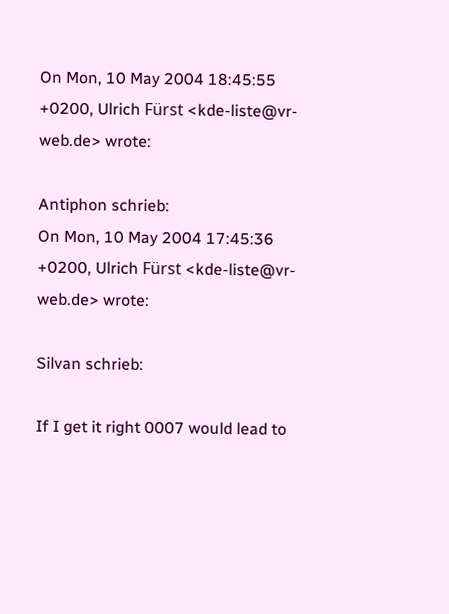On Mon, 10 May 2004 18:45:55 +0200, Ulrich Fürst <kde-liste@vr-web.de> wrote:

Antiphon schrieb:
On Mon, 10 May 2004 17:45:36 +0200, Ulrich Fürst <kde-liste@vr-web.de> wrote:

Silvan schrieb:

If I get it right 0007 would lead to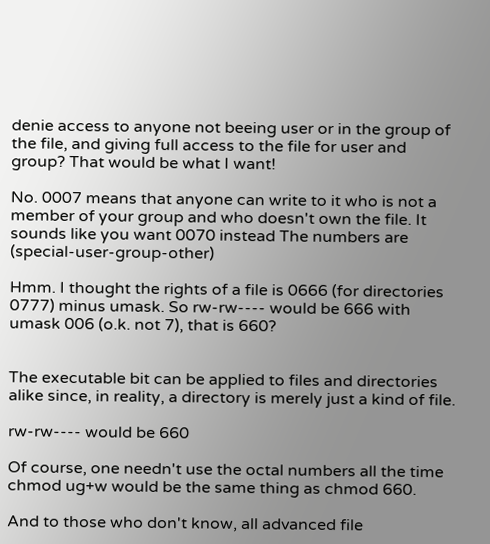denie access to anyone not beeing user or in the group of the file, and giving full access to the file for user and group? That would be what I want!

No. 0007 means that anyone can write to it who is not a member of your group and who doesn't own the file. It sounds like you want 0070 instead The numbers are (special-user-group-other)

Hmm. I thought the rights of a file is 0666 (for directories 0777) minus umask. So rw-rw---- would be 666 with umask 006 (o.k. not 7), that is 660?


The executable bit can be applied to files and directories alike since, in reality, a directory is merely just a kind of file.

rw-rw---- would be 660

Of course, one needn't use the octal numbers all the time chmod ug+w would be the same thing as chmod 660.

And to those who don't know, all advanced file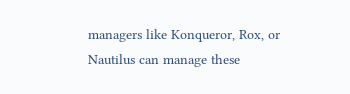managers like Konqueror, Rox, or Nautilus can manage these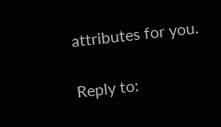attributes for you.

Reply to: